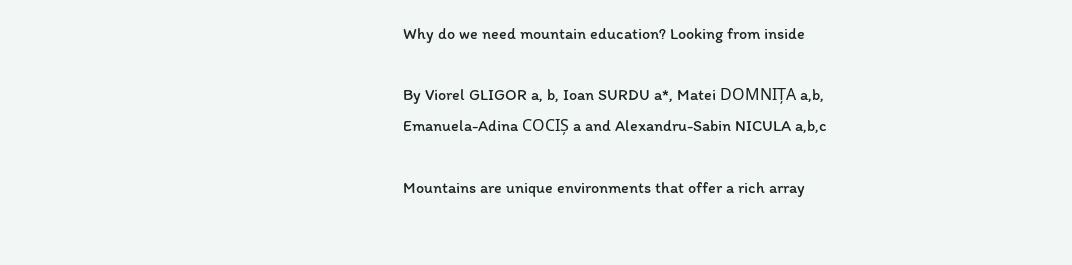Why do we need mountain education? Looking from inside

By Viorel GLIGOR a, b, Ioan SURDU a*, Matei DOMNIȚA a,b,
Emanuela-Adina COCIȘ a and Alexandru-Sabin NICULA a,b,c

Mountains are unique environments that offer a rich array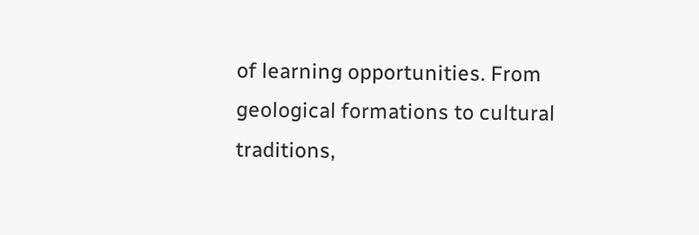of learning opportunities. From geological formations to cultural traditions,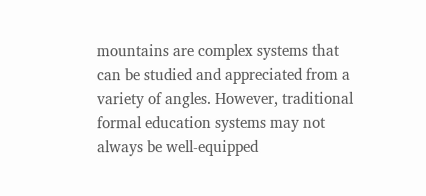mountains are complex systems that can be studied and appreciated from a variety of angles. However, traditional formal education systems may not always be well-equipped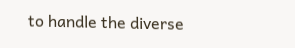to handle the diverse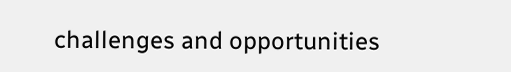challenges and opportunities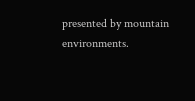presented by mountain environments.